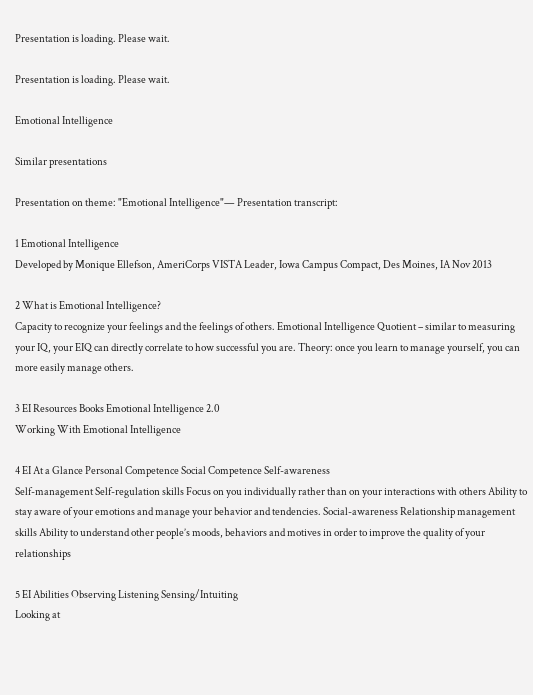Presentation is loading. Please wait.

Presentation is loading. Please wait.

Emotional Intelligence

Similar presentations

Presentation on theme: "Emotional Intelligence"— Presentation transcript:

1 Emotional Intelligence
Developed by Monique Ellefson, AmeriCorps VISTA Leader, Iowa Campus Compact, Des Moines, IA Nov 2013

2 What is Emotional Intelligence?
Capacity to recognize your feelings and the feelings of others. Emotional Intelligence Quotient – similar to measuring your IQ, your EIQ can directly correlate to how successful you are. Theory: once you learn to manage yourself, you can more easily manage others.

3 EI Resources Books Emotional Intelligence 2.0
Working With Emotional Intelligence

4 EI At a Glance Personal Competence Social Competence Self-awareness
Self-management Self-regulation skills Focus on you individually rather than on your interactions with others Ability to stay aware of your emotions and manage your behavior and tendencies. Social-awareness Relationship management skills Ability to understand other people’s moods, behaviors and motives in order to improve the quality of your relationships

5 EI Abilities Observing Listening Sensing/Intuiting
Looking at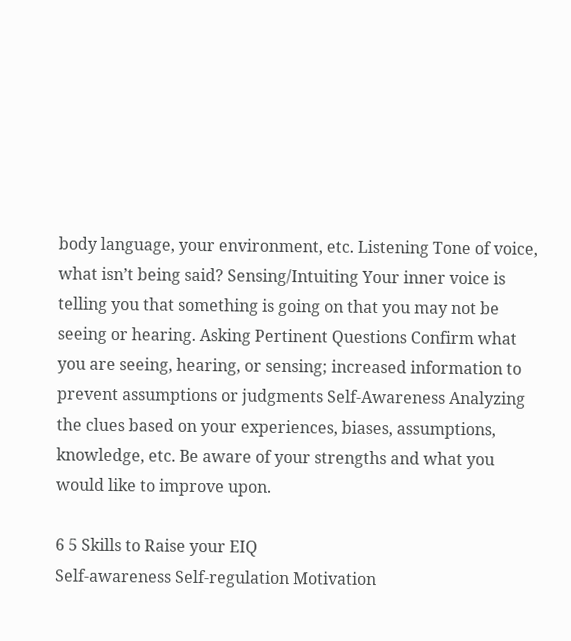body language, your environment, etc. Listening Tone of voice, what isn’t being said? Sensing/Intuiting Your inner voice is telling you that something is going on that you may not be seeing or hearing. Asking Pertinent Questions Confirm what you are seeing, hearing, or sensing; increased information to prevent assumptions or judgments Self-Awareness Analyzing the clues based on your experiences, biases, assumptions, knowledge, etc. Be aware of your strengths and what you would like to improve upon.

6 5 Skills to Raise your EIQ
Self-awareness Self-regulation Motivation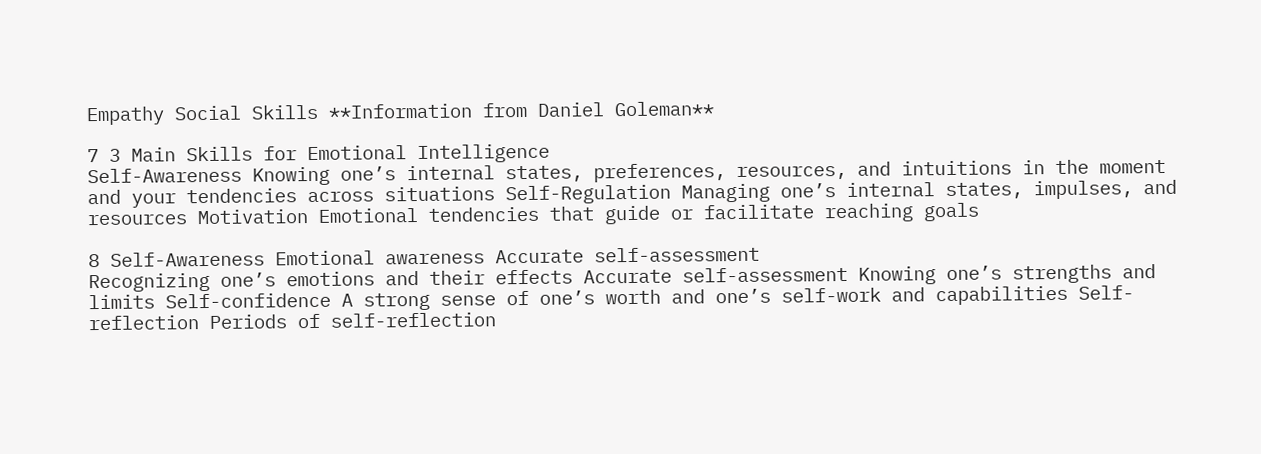Empathy Social Skills **Information from Daniel Goleman**

7 3 Main Skills for Emotional Intelligence
Self-Awareness Knowing one’s internal states, preferences, resources, and intuitions in the moment and your tendencies across situations Self-Regulation Managing one’s internal states, impulses, and resources Motivation Emotional tendencies that guide or facilitate reaching goals

8 Self-Awareness Emotional awareness Accurate self-assessment
Recognizing one’s emotions and their effects Accurate self-assessment Knowing one’s strengths and limits Self-confidence A strong sense of one’s worth and one’s self-work and capabilities Self-reflection Periods of self-reflection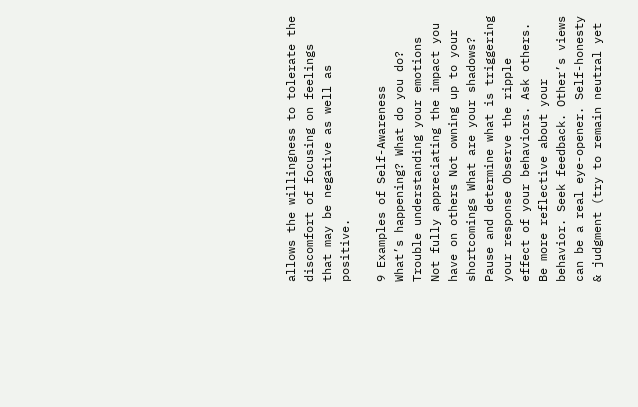allows the willingness to tolerate the discomfort of focusing on feelings that may be negative as well as positive.

9 Examples of Self-Awareness
What’s happening? What do you do? Trouble understanding your emotions Not fully appreciating the impact you have on others Not owning up to your shortcomings What are your shadows? Pause and determine what is triggering your response Observe the ripple effect of your behaviors. Ask others. Be more reflective about your behavior. Seek feedback. Other’s views can be a real eye-opener. Self-honesty & judgment (try to remain neutral yet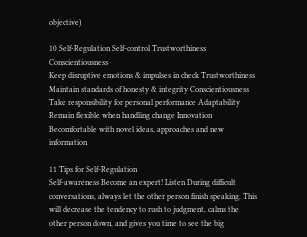objective)

10 Self-Regulation Self-control Trustworthiness Conscientiousness
Keep disruptive emotions & impulses in check Trustworthiness Maintain standards of honesty & integrity Conscientiousness Take responsibility for personal performance Adaptability Remain flexible when handling change Innovation Becomfortable with novel ideas, approaches and new information

11 Tips for Self-Regulation
Self-awareness Become an expert! Listen During difficult conversations, always let the other person finish speaking. This will decrease the tendency to rush to judgment, calms the other person down, and gives you time to see the big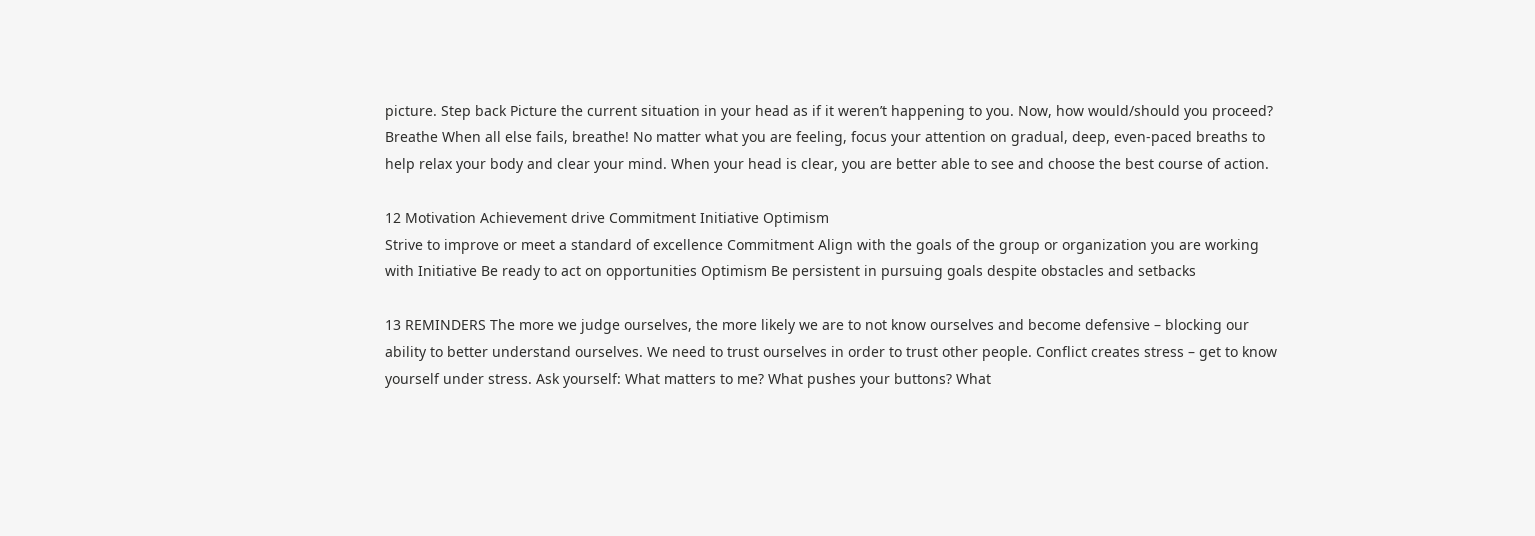picture. Step back Picture the current situation in your head as if it weren’t happening to you. Now, how would/should you proceed? Breathe When all else fails, breathe! No matter what you are feeling, focus your attention on gradual, deep, even-paced breaths to help relax your body and clear your mind. When your head is clear, you are better able to see and choose the best course of action.

12 Motivation Achievement drive Commitment Initiative Optimism
Strive to improve or meet a standard of excellence Commitment Align with the goals of the group or organization you are working with Initiative Be ready to act on opportunities Optimism Be persistent in pursuing goals despite obstacles and setbacks

13 REMINDERS The more we judge ourselves, the more likely we are to not know ourselves and become defensive – blocking our ability to better understand ourselves. We need to trust ourselves in order to trust other people. Conflict creates stress – get to know yourself under stress. Ask yourself: What matters to me? What pushes your buttons? What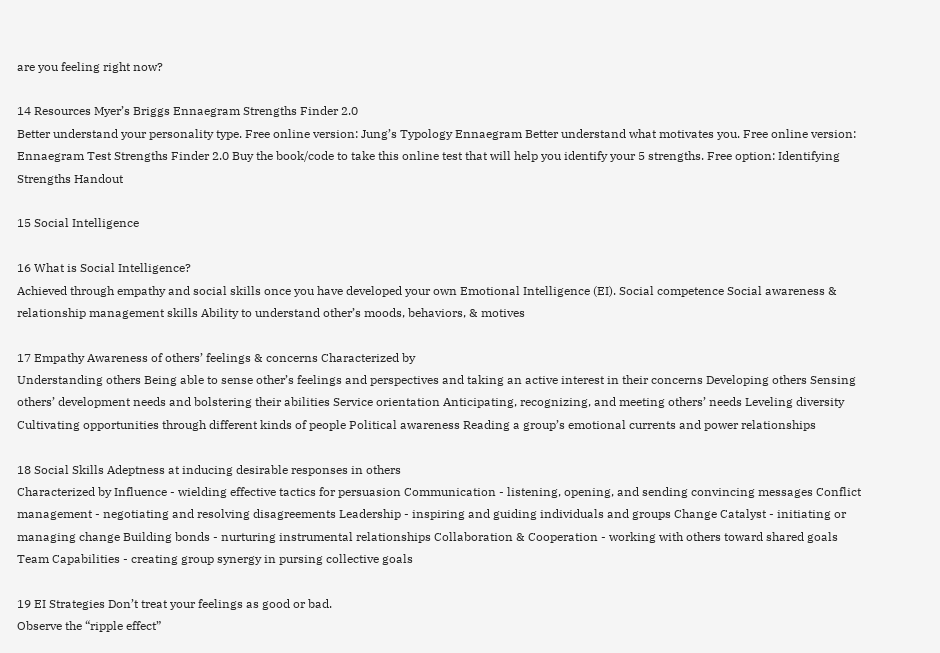are you feeling right now?

14 Resources Myer’s Briggs Ennaegram Strengths Finder 2.0
Better understand your personality type. Free online version: Jung’s Typology Ennaegram Better understand what motivates you. Free online version: Ennaegram Test Strengths Finder 2.0 Buy the book/code to take this online test that will help you identify your 5 strengths. Free option: Identifying Strengths Handout

15 Social Intelligence

16 What is Social Intelligence?
Achieved through empathy and social skills once you have developed your own Emotional Intelligence (EI). Social competence Social awareness & relationship management skills Ability to understand other’s moods, behaviors, & motives

17 Empathy Awareness of others’ feelings & concerns Characterized by
Understanding others Being able to sense other’s feelings and perspectives and taking an active interest in their concerns Developing others Sensing others’ development needs and bolstering their abilities Service orientation Anticipating, recognizing, and meeting others’ needs Leveling diversity Cultivating opportunities through different kinds of people Political awareness Reading a group’s emotional currents and power relationships

18 Social Skills Adeptness at inducing desirable responses in others
Characterized by Influence - wielding effective tactics for persuasion Communication - listening, opening, and sending convincing messages Conflict management - negotiating and resolving disagreements Leadership - inspiring and guiding individuals and groups Change Catalyst - initiating or managing change Building bonds - nurturing instrumental relationships Collaboration & Cooperation - working with others toward shared goals Team Capabilities - creating group synergy in pursing collective goals

19 EI Strategies Don’t treat your feelings as good or bad.
Observe the “ripple effect”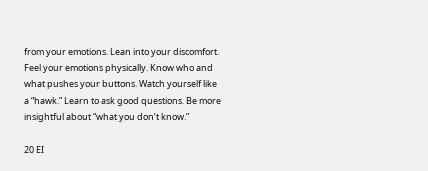from your emotions. Lean into your discomfort. Feel your emotions physically. Know who and what pushes your buttons. Watch yourself like a “hawk.” Learn to ask good questions. Be more insightful about “what you don’t know.”

20 EI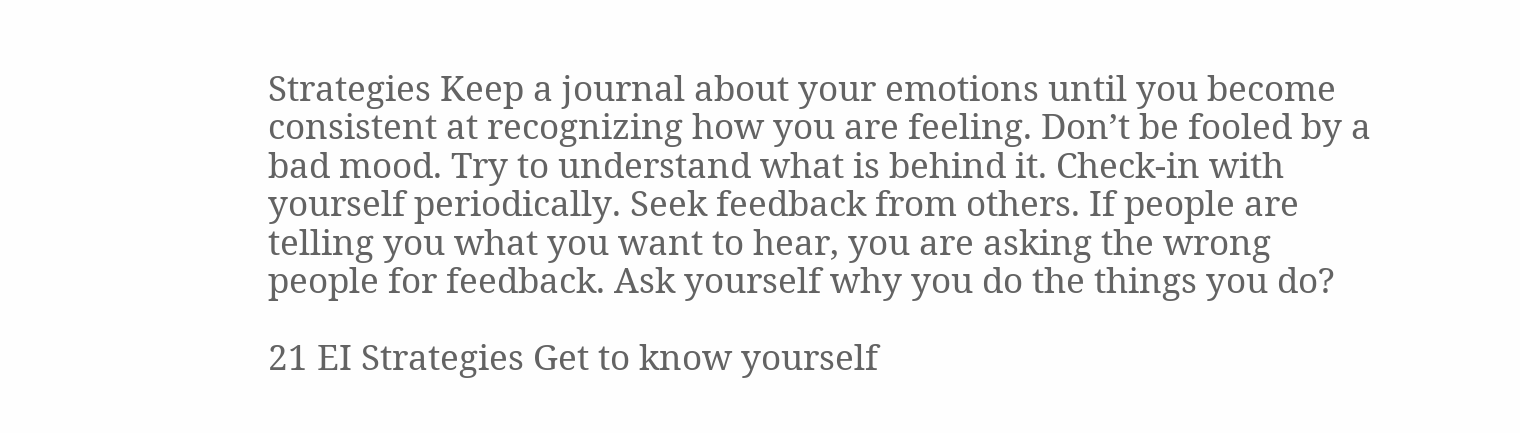Strategies Keep a journal about your emotions until you become consistent at recognizing how you are feeling. Don’t be fooled by a bad mood. Try to understand what is behind it. Check-in with yourself periodically. Seek feedback from others. If people are telling you what you want to hear, you are asking the wrong people for feedback. Ask yourself why you do the things you do?

21 EI Strategies Get to know yourself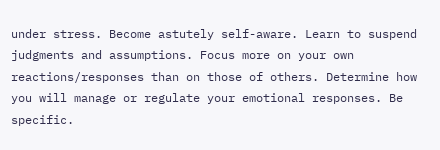under stress. Become astutely self-aware. Learn to suspend judgments and assumptions. Focus more on your own reactions/responses than on those of others. Determine how you will manage or regulate your emotional responses. Be specific.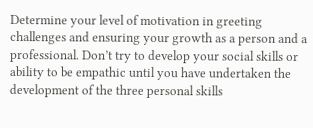Determine your level of motivation in greeting challenges and ensuring your growth as a person and a professional. Don’t try to develop your social skills or ability to be empathic until you have undertaken the development of the three personal skills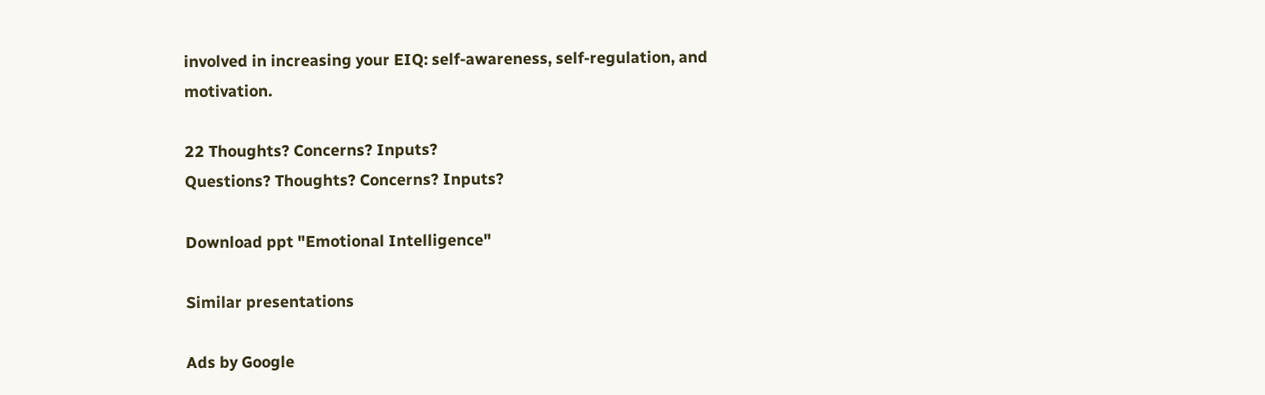involved in increasing your EIQ: self-awareness, self-regulation, and motivation.

22 Thoughts? Concerns? Inputs?
Questions? Thoughts? Concerns? Inputs?

Download ppt "Emotional Intelligence"

Similar presentations

Ads by Google